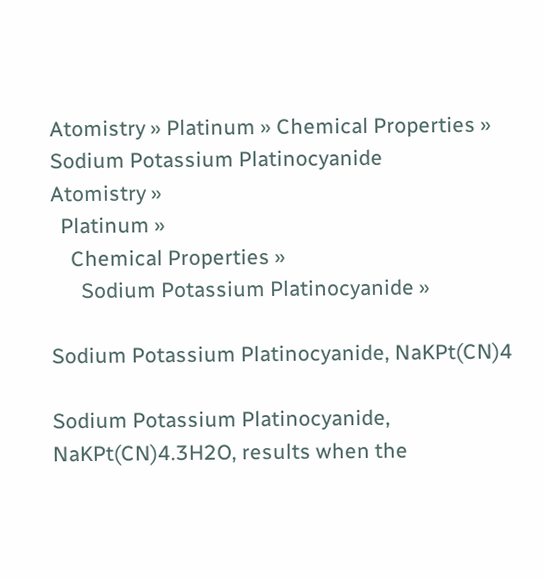Atomistry » Platinum » Chemical Properties » Sodium Potassium Platinocyanide
Atomistry »
  Platinum »
    Chemical Properties »
      Sodium Potassium Platinocyanide »

Sodium Potassium Platinocyanide, NaKPt(CN)4

Sodium Potassium Platinocyanide, NaKPt(CN)4.3H2O, results when the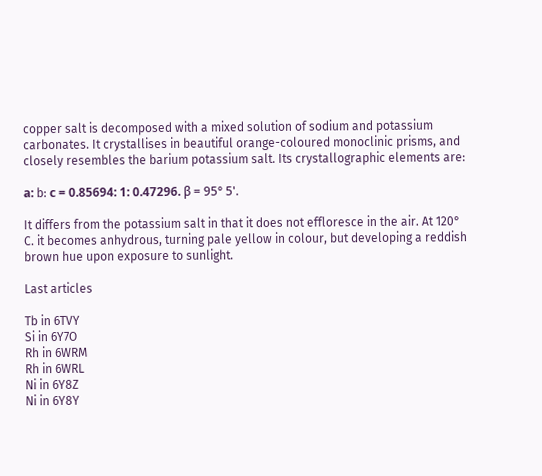copper salt is decomposed with a mixed solution of sodium and potassium carbonates. It crystallises in beautiful orange-coloured monoclinic prisms, and closely resembles the barium potassium salt. Its crystallographic elements are:

а: b: с = 0.85694: 1: 0.47296. β = 95° 5'.

It differs from the potassium salt in that it does not effloresce in the air. At 120° C. it becomes anhydrous, turning pale yellow in colour, but developing a reddish brown hue upon exposure to sunlight.

Last articles

Tb in 6TVY
Si in 6Y7O
Rh in 6WRM
Rh in 6WRL
Ni in 6Y8Z
Ni in 6Y8Y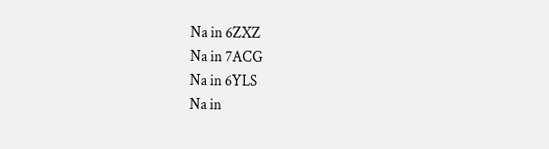Na in 6ZXZ
Na in 7ACG
Na in 6YLS
Na in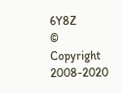6Y8Z
© Copyright 2008-2020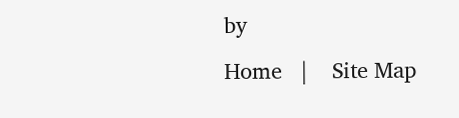by
Home   |    Site Map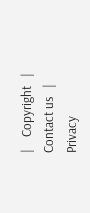|    Copyright   |    Contact us   |    Privacy